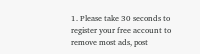1. Please take 30 seconds to register your free account to remove most ads, post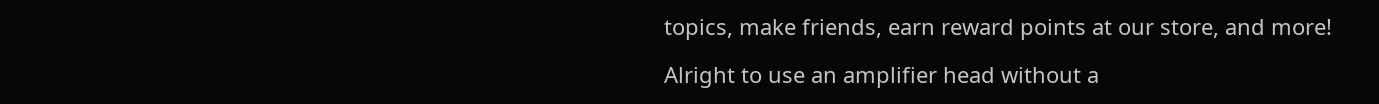topics, make friends, earn reward points at our store, and more!

Alright to use an amplifier head without a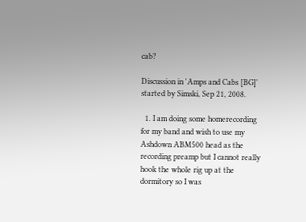cab?

Discussion in 'Amps and Cabs [BG]' started by Simski, Sep 21, 2008.

  1. I am doing some homerecording for my band and wish to use my Ashdown ABM500 head as the recording preamp but I cannot really hook the whole rig up at the dormitory so I was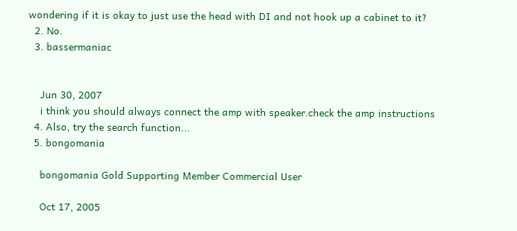wondering if it is okay to just use the head with DI and not hook up a cabinet to it?
  2. No.
  3. bassermaniac


    Jun 30, 2007
    i think you should always connect the amp with speaker.check the amp instructions
  4. Also, try the search function...
  5. bongomania

    bongomania Gold Supporting Member Commercial User

    Oct 17, 2005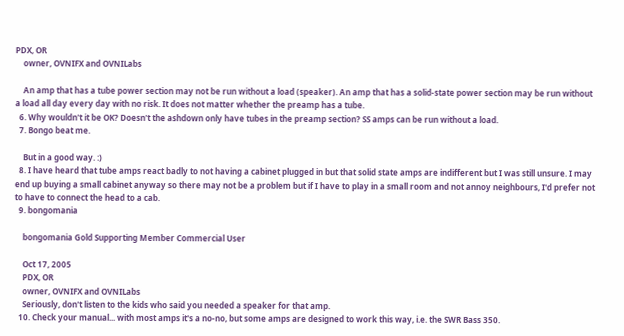PDX, OR
    owner, OVNIFX and OVNILabs

    An amp that has a tube power section may not be run without a load (speaker). An amp that has a solid-state power section may be run without a load all day every day with no risk. It does not matter whether the preamp has a tube.
  6. Why wouldn't it be OK? Doesn't the ashdown only have tubes in the preamp section? SS amps can be run without a load.
  7. Bongo beat me.

    But in a good way. :)
  8. I have heard that tube amps react badly to not having a cabinet plugged in but that solid state amps are indifferent but I was still unsure. I may end up buying a small cabinet anyway so there may not be a problem but if I have to play in a small room and not annoy neighbours, I'd prefer not to have to connect the head to a cab.
  9. bongomania

    bongomania Gold Supporting Member Commercial User

    Oct 17, 2005
    PDX, OR
    owner, OVNIFX and OVNILabs
    Seriously, don't listen to the kids who said you needed a speaker for that amp.
  10. Check your manual... with most amps it's a no-no, but some amps are designed to work this way, i.e. the SWR Bass 350.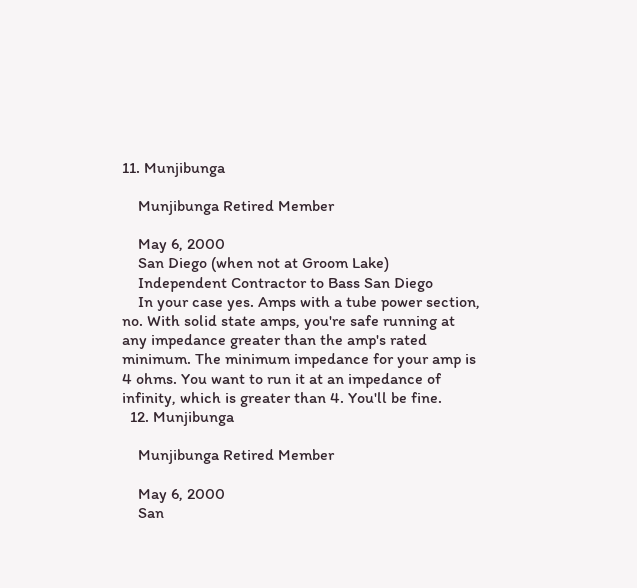11. Munjibunga

    Munjibunga Retired Member

    May 6, 2000
    San Diego (when not at Groom Lake)
    Independent Contractor to Bass San Diego
    In your case yes. Amps with a tube power section, no. With solid state amps, you're safe running at any impedance greater than the amp's rated minimum. The minimum impedance for your amp is 4 ohms. You want to run it at an impedance of infinity, which is greater than 4. You'll be fine.
  12. Munjibunga

    Munjibunga Retired Member

    May 6, 2000
    San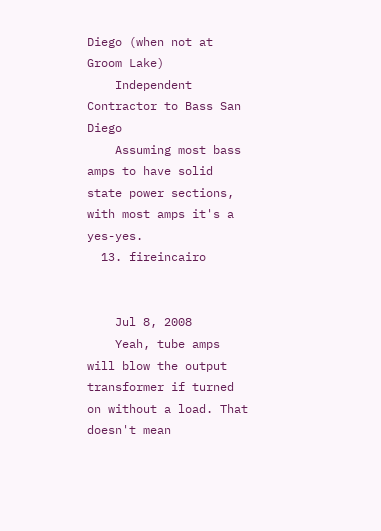Diego (when not at Groom Lake)
    Independent Contractor to Bass San Diego
    Assuming most bass amps to have solid state power sections, with most amps it's a yes-yes.
  13. fireincairo


    Jul 8, 2008
    Yeah, tube amps will blow the output transformer if turned on without a load. That doesn't mean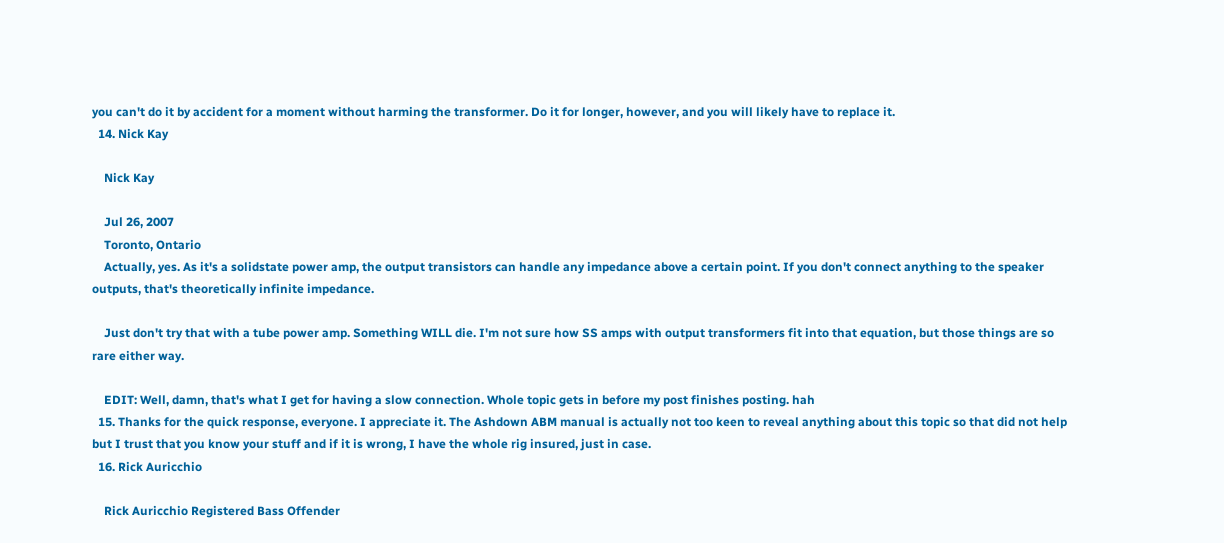you can't do it by accident for a moment without harming the transformer. Do it for longer, however, and you will likely have to replace it.
  14. Nick Kay

    Nick Kay

    Jul 26, 2007
    Toronto, Ontario
    Actually, yes. As it's a solidstate power amp, the output transistors can handle any impedance above a certain point. If you don't connect anything to the speaker outputs, that's theoretically infinite impedance.

    Just don't try that with a tube power amp. Something WILL die. I'm not sure how SS amps with output transformers fit into that equation, but those things are so rare either way.

    EDIT: Well, damn, that's what I get for having a slow connection. Whole topic gets in before my post finishes posting. hah
  15. Thanks for the quick response, everyone. I appreciate it. The Ashdown ABM manual is actually not too keen to reveal anything about this topic so that did not help but I trust that you know your stuff and if it is wrong, I have the whole rig insured, just in case.
  16. Rick Auricchio

    Rick Auricchio Registered Bass Offender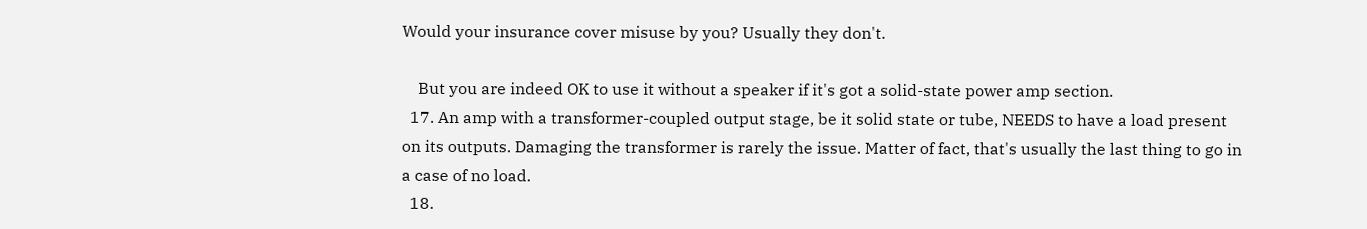Would your insurance cover misuse by you? Usually they don't.

    But you are indeed OK to use it without a speaker if it's got a solid-state power amp section.
  17. An amp with a transformer-coupled output stage, be it solid state or tube, NEEDS to have a load present on its outputs. Damaging the transformer is rarely the issue. Matter of fact, that's usually the last thing to go in a case of no load.
  18.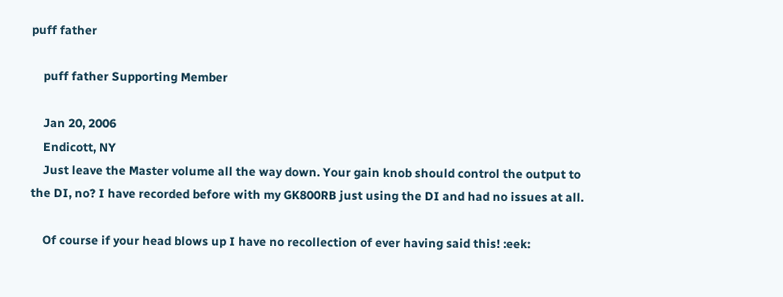puff father

    puff father Supporting Member

    Jan 20, 2006
    Endicott, NY
    Just leave the Master volume all the way down. Your gain knob should control the output to the DI, no? I have recorded before with my GK800RB just using the DI and had no issues at all.

    Of course if your head blows up I have no recollection of ever having said this! :eek: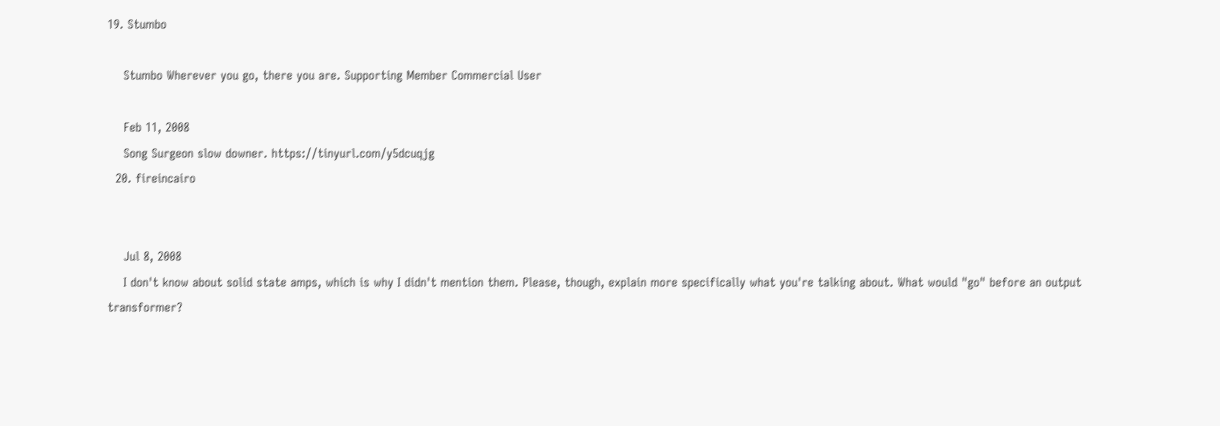19. Stumbo

    Stumbo Wherever you go, there you are. Supporting Member Commercial User

    Feb 11, 2008
    Song Surgeon slow downer. https://tinyurl.com/y5dcuqjg
  20. fireincairo


    Jul 8, 2008
    I don't know about solid state amps, which is why I didn't mention them. Please, though, explain more specifically what you're talking about. What would "go" before an output transformer?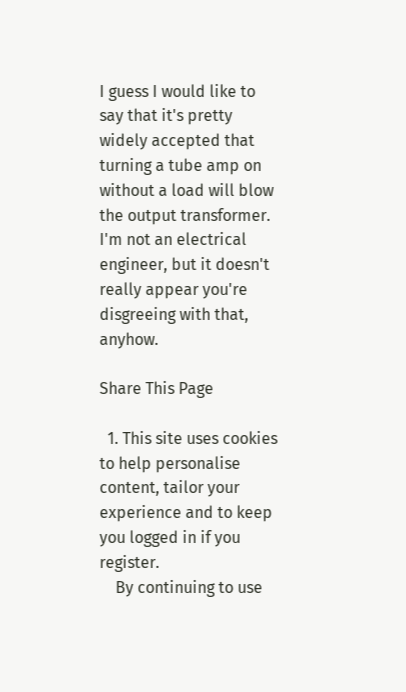I guess I would like to say that it's pretty widely accepted that turning a tube amp on without a load will blow the output transformer. I'm not an electrical engineer, but it doesn't really appear you're disgreeing with that, anyhow.

Share This Page

  1. This site uses cookies to help personalise content, tailor your experience and to keep you logged in if you register.
    By continuing to use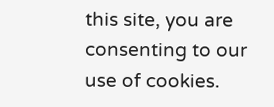this site, you are consenting to our use of cookies.